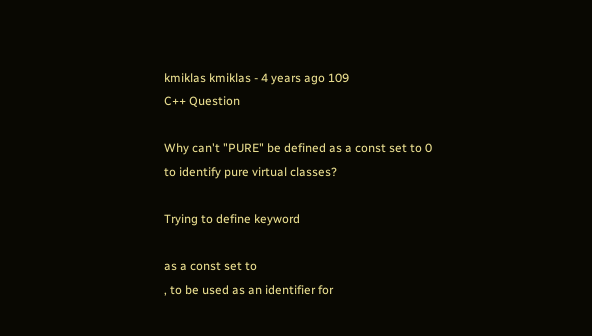kmiklas kmiklas - 4 years ago 109
C++ Question

Why can't "PURE" be defined as a const set to 0 to identify pure virtual classes?

Trying to define keyword

as a const set to
, to be used as an identifier for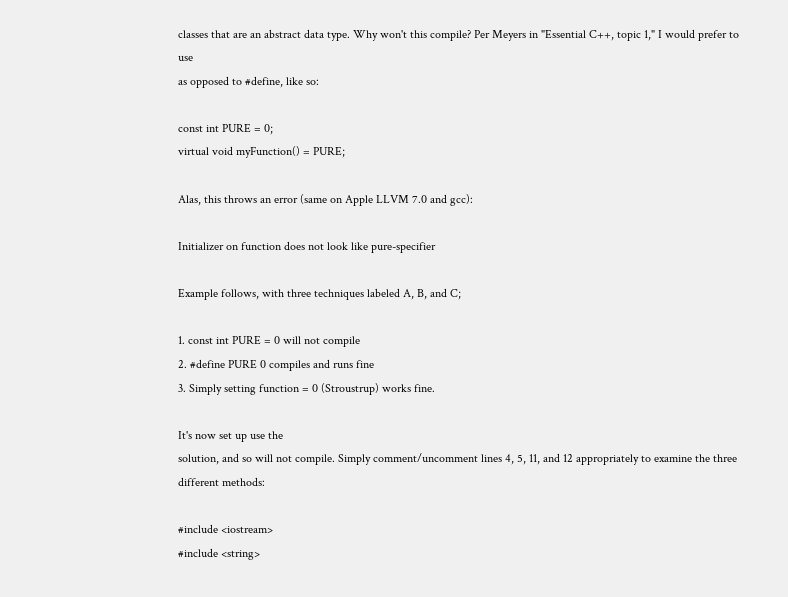classes that are an abstract data type. Why won't this compile? Per Meyers in "Essential C++, topic 1," I would prefer to use
as opposed to #define, like so:

const int PURE = 0;
virtual void myFunction() = PURE;

Alas, this throws an error (same on Apple LLVM 7.0 and gcc):

Initializer on function does not look like pure-specifier

Example follows, with three techniques labeled A, B, and C;

1. const int PURE = 0 will not compile
2. #define PURE 0 compiles and runs fine
3. Simply setting function = 0 (Stroustrup) works fine.

It's now set up use the
solution, and so will not compile. Simply comment/uncomment lines 4, 5, 11, and 12 appropriately to examine the three different methods:

#include <iostream>
#include <string>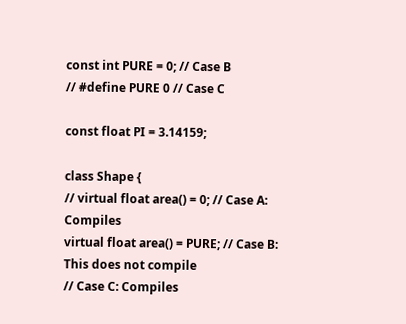const int PURE = 0; // Case B
// #define PURE 0 // Case C

const float PI = 3.14159;

class Shape {
// virtual float area() = 0; // Case A: Compiles
virtual float area() = PURE; // Case B: This does not compile
// Case C: Compiles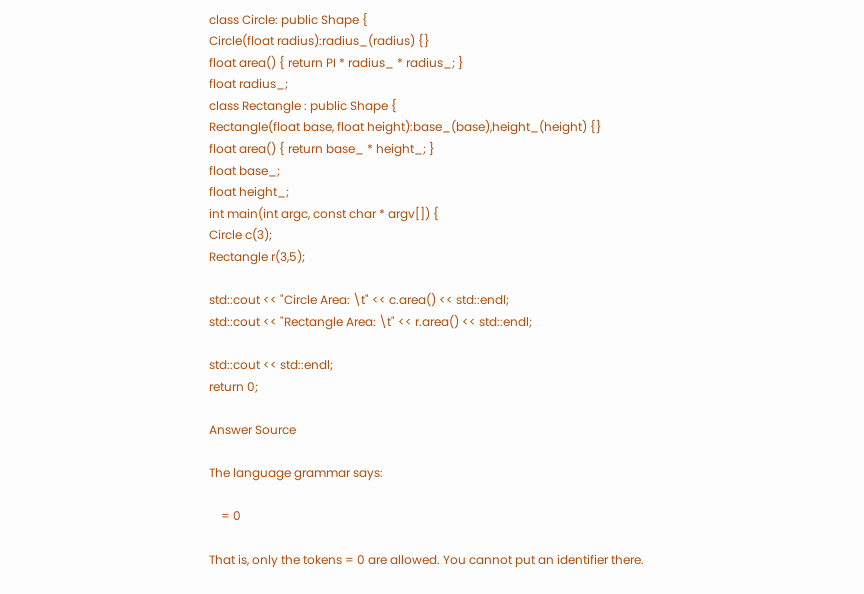class Circle: public Shape {
Circle(float radius):radius_(radius) {}
float area() { return PI * radius_ * radius_; }
float radius_;
class Rectangle : public Shape {
Rectangle(float base, float height):base_(base),height_(height) {}
float area() { return base_ * height_; }
float base_;
float height_;
int main(int argc, const char * argv[]) {
Circle c(3);
Rectangle r(3,5);

std::cout << "Circle Area: \t" << c.area() << std::endl;
std::cout << "Rectangle Area: \t" << r.area() << std::endl;

std::cout << std::endl;
return 0;

Answer Source

The language grammar says:

    = 0

That is, only the tokens = 0 are allowed. You cannot put an identifier there.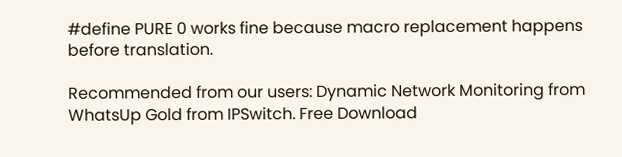#define PURE 0 works fine because macro replacement happens before translation.

Recommended from our users: Dynamic Network Monitoring from WhatsUp Gold from IPSwitch. Free Download